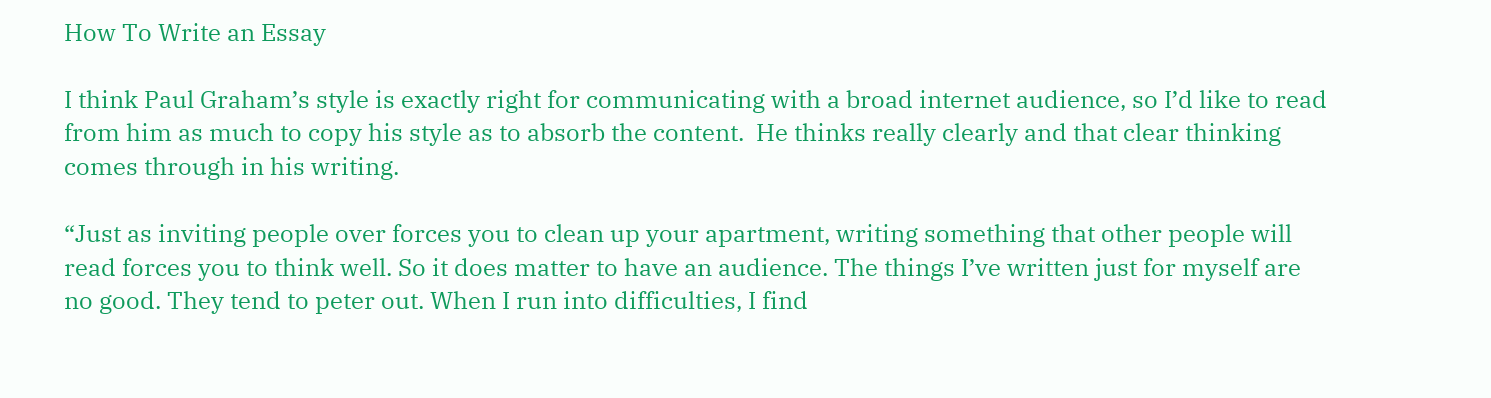How To Write an Essay

I think Paul Graham’s style is exactly right for communicating with a broad internet audience, so I’d like to read from him as much to copy his style as to absorb the content.  He thinks really clearly and that clear thinking comes through in his writing.

“Just as inviting people over forces you to clean up your apartment, writing something that other people will read forces you to think well. So it does matter to have an audience. The things I’ve written just for myself are no good. They tend to peter out. When I run into difficulties, I find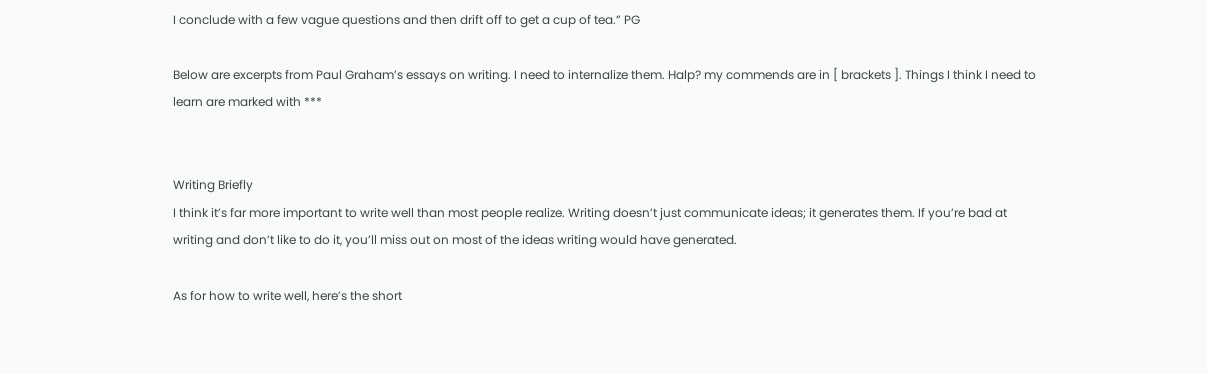I conclude with a few vague questions and then drift off to get a cup of tea.” PG

Below are excerpts from Paul Graham’s essays on writing. I need to internalize them. Halp? my commends are in [ brackets ]. Things I think I need to learn are marked with ***


Writing Briefly
I think it’s far more important to write well than most people realize. Writing doesn’t just communicate ideas; it generates them. If you’re bad at writing and don’t like to do it, you’ll miss out on most of the ideas writing would have generated.

As for how to write well, here’s the short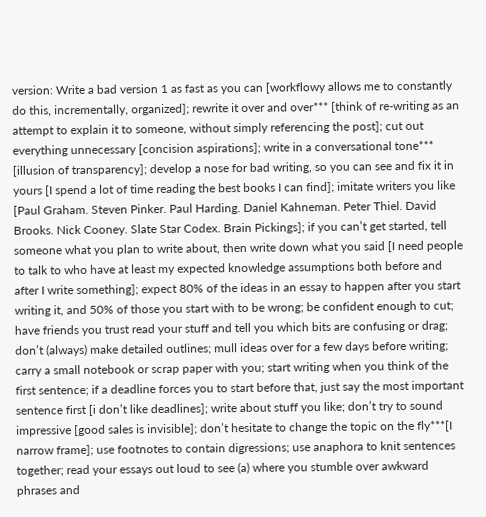version: Write a bad version 1 as fast as you can [workflowy allows me to constantly do this, incrementally, organized]; rewrite it over and over*** [think of re-writing as an attempt to explain it to someone, without simply referencing the post]; cut out everything unnecessary [concision aspirations]; write in a conversational tone*** [illusion of transparency]; develop a nose for bad writing, so you can see and fix it in yours [I spend a lot of time reading the best books I can find]; imitate writers you like [Paul Graham. Steven Pinker. Paul Harding. Daniel Kahneman. Peter Thiel. David Brooks. Nick Cooney. Slate Star Codex. Brain Pickings]; if you can’t get started, tell someone what you plan to write about, then write down what you said [I need people to talk to who have at least my expected knowledge assumptions both before and after I write something]; expect 80% of the ideas in an essay to happen after you start writing it, and 50% of those you start with to be wrong; be confident enough to cut; have friends you trust read your stuff and tell you which bits are confusing or drag; don’t (always) make detailed outlines; mull ideas over for a few days before writing; carry a small notebook or scrap paper with you; start writing when you think of the first sentence; if a deadline forces you to start before that, just say the most important sentence first [i don’t like deadlines]; write about stuff you like; don’t try to sound impressive [good sales is invisible]; don’t hesitate to change the topic on the fly***[I narrow frame]; use footnotes to contain digressions; use anaphora to knit sentences together; read your essays out loud to see (a) where you stumble over awkward phrases and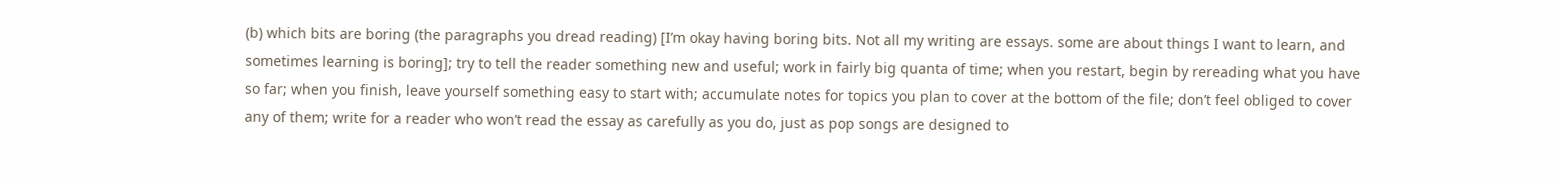(b) which bits are boring (the paragraphs you dread reading) [I’m okay having boring bits. Not all my writing are essays. some are about things I want to learn, and sometimes learning is boring]; try to tell the reader something new and useful; work in fairly big quanta of time; when you restart, begin by rereading what you have so far; when you finish, leave yourself something easy to start with; accumulate notes for topics you plan to cover at the bottom of the file; don’t feel obliged to cover any of them; write for a reader who won’t read the essay as carefully as you do, just as pop songs are designed to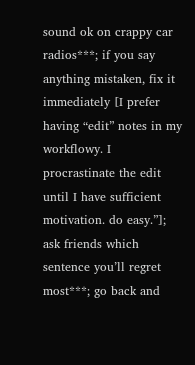sound ok on crappy car radios***; if you say anything mistaken, fix it immediately [I prefer having “edit” notes in my workflowy. I procrastinate the edit until I have sufficient motivation. do easy.”]; ask friends which sentence you’ll regret most***; go back and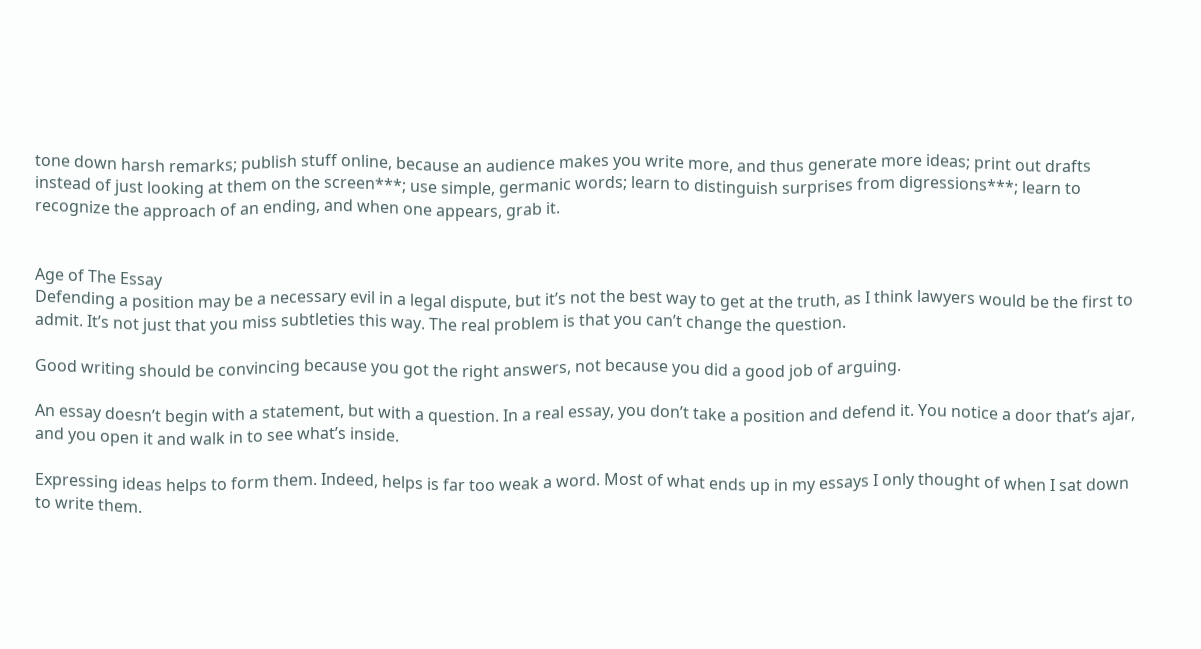tone down harsh remarks; publish stuff online, because an audience makes you write more, and thus generate more ideas; print out drafts instead of just looking at them on the screen***; use simple, germanic words; learn to distinguish surprises from digressions***; learn to recognize the approach of an ending, and when one appears, grab it.


Age of The Essay
Defending a position may be a necessary evil in a legal dispute, but it’s not the best way to get at the truth, as I think lawyers would be the first to admit. It’s not just that you miss subtleties this way. The real problem is that you can’t change the question.

Good writing should be convincing because you got the right answers, not because you did a good job of arguing.

An essay doesn’t begin with a statement, but with a question. In a real essay, you don’t take a position and defend it. You notice a door that’s ajar, and you open it and walk in to see what’s inside.

Expressing ideas helps to form them. Indeed, helps is far too weak a word. Most of what ends up in my essays I only thought of when I sat down to write them.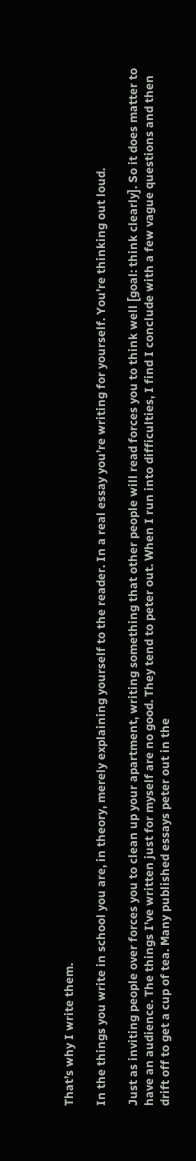That’s why I write them.

In the things you write in school you are, in theory, merely explaining yourself to the reader. In a real essay you’re writing for yourself. You’re thinking out loud.

Just as inviting people over forces you to clean up your apartment, writing something that other people will read forces you to think well [goal: think clearly]. So it does matter to have an audience. The things I’ve written just for myself are no good. They tend to peter out. When I run into difficulties, I find I conclude with a few vague questions and then drift off to get a cup of tea. Many published essays peter out in the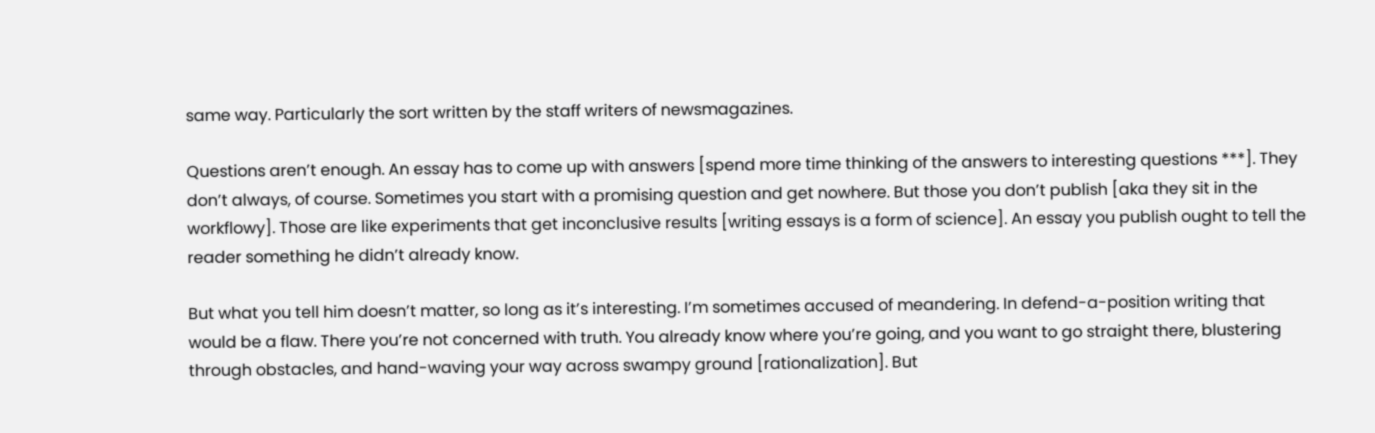same way. Particularly the sort written by the staff writers of newsmagazines.

Questions aren’t enough. An essay has to come up with answers [spend more time thinking of the answers to interesting questions ***]. They don’t always, of course. Sometimes you start with a promising question and get nowhere. But those you don’t publish [aka they sit in the workflowy]. Those are like experiments that get inconclusive results [writing essays is a form of science]. An essay you publish ought to tell the reader something he didn’t already know.

But what you tell him doesn’t matter, so long as it’s interesting. I’m sometimes accused of meandering. In defend-a-position writing that would be a flaw. There you’re not concerned with truth. You already know where you’re going, and you want to go straight there, blustering through obstacles, and hand-waving your way across swampy ground [rationalization]. But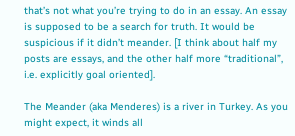that’s not what you’re trying to do in an essay. An essay is supposed to be a search for truth. It would be suspicious if it didn’t meander. [I think about half my posts are essays, and the other half more “traditional”, i.e. explicitly goal oriented].

The Meander (aka Menderes) is a river in Turkey. As you might expect, it winds all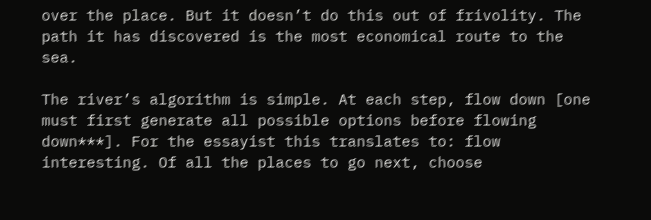over the place. But it doesn’t do this out of frivolity. The path it has discovered is the most economical route to the sea.

The river’s algorithm is simple. At each step, flow down [one must first generate all possible options before flowing down***]. For the essayist this translates to: flow interesting. Of all the places to go next, choose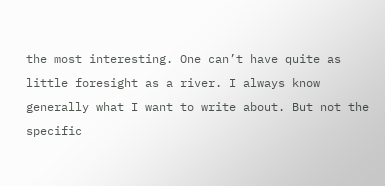the most interesting. One can’t have quite as little foresight as a river. I always know generally what I want to write about. But not the specific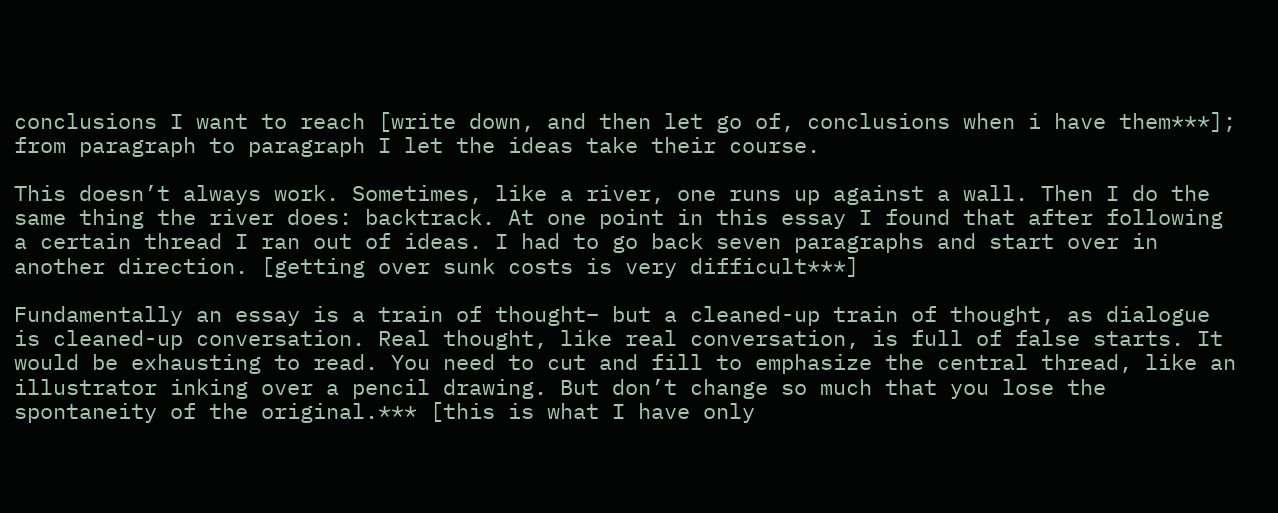conclusions I want to reach [write down, and then let go of, conclusions when i have them***]; from paragraph to paragraph I let the ideas take their course.

This doesn’t always work. Sometimes, like a river, one runs up against a wall. Then I do the same thing the river does: backtrack. At one point in this essay I found that after following a certain thread I ran out of ideas. I had to go back seven paragraphs and start over in another direction. [getting over sunk costs is very difficult***]

Fundamentally an essay is a train of thought– but a cleaned-up train of thought, as dialogue is cleaned-up conversation. Real thought, like real conversation, is full of false starts. It would be exhausting to read. You need to cut and fill to emphasize the central thread, like an illustrator inking over a pencil drawing. But don’t change so much that you lose the spontaneity of the original.*** [this is what I have only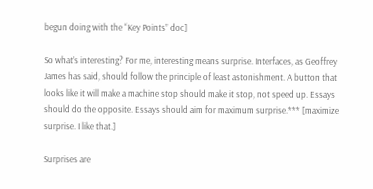begun doing with the “Key Points” doc]

So what’s interesting? For me, interesting means surprise. Interfaces, as Geoffrey James has said, should follow the principle of least astonishment. A button that looks like it will make a machine stop should make it stop, not speed up. Essays should do the opposite. Essays should aim for maximum surprise.*** [maximize surprise. I like that.]

Surprises are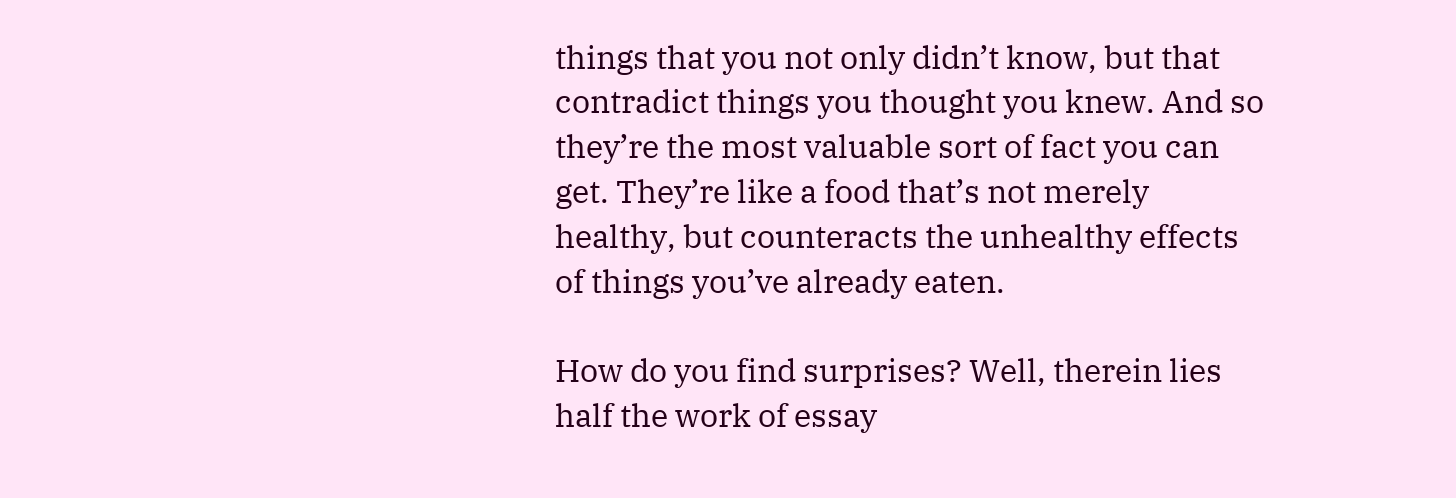things that you not only didn’t know, but that contradict things you thought you knew. And so they’re the most valuable sort of fact you can get. They’re like a food that’s not merely healthy, but counteracts the unhealthy effects of things you’ve already eaten.

How do you find surprises? Well, therein lies half the work of essay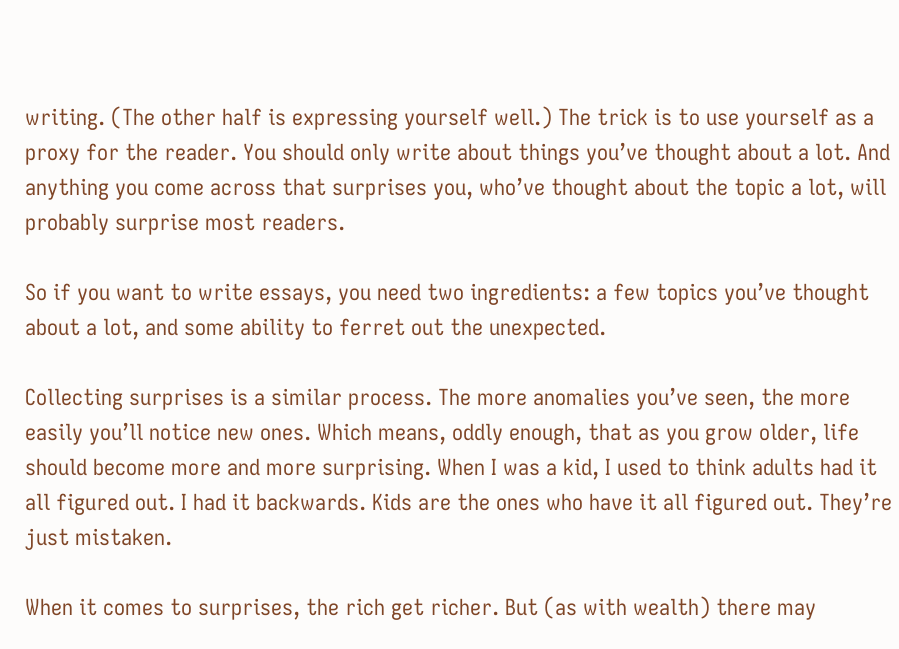writing. (The other half is expressing yourself well.) The trick is to use yourself as a proxy for the reader. You should only write about things you’ve thought about a lot. And anything you come across that surprises you, who’ve thought about the topic a lot, will probably surprise most readers.

So if you want to write essays, you need two ingredients: a few topics you’ve thought about a lot, and some ability to ferret out the unexpected.

Collecting surprises is a similar process. The more anomalies you’ve seen, the more easily you’ll notice new ones. Which means, oddly enough, that as you grow older, life should become more and more surprising. When I was a kid, I used to think adults had it all figured out. I had it backwards. Kids are the ones who have it all figured out. They’re just mistaken.

When it comes to surprises, the rich get richer. But (as with wealth) there may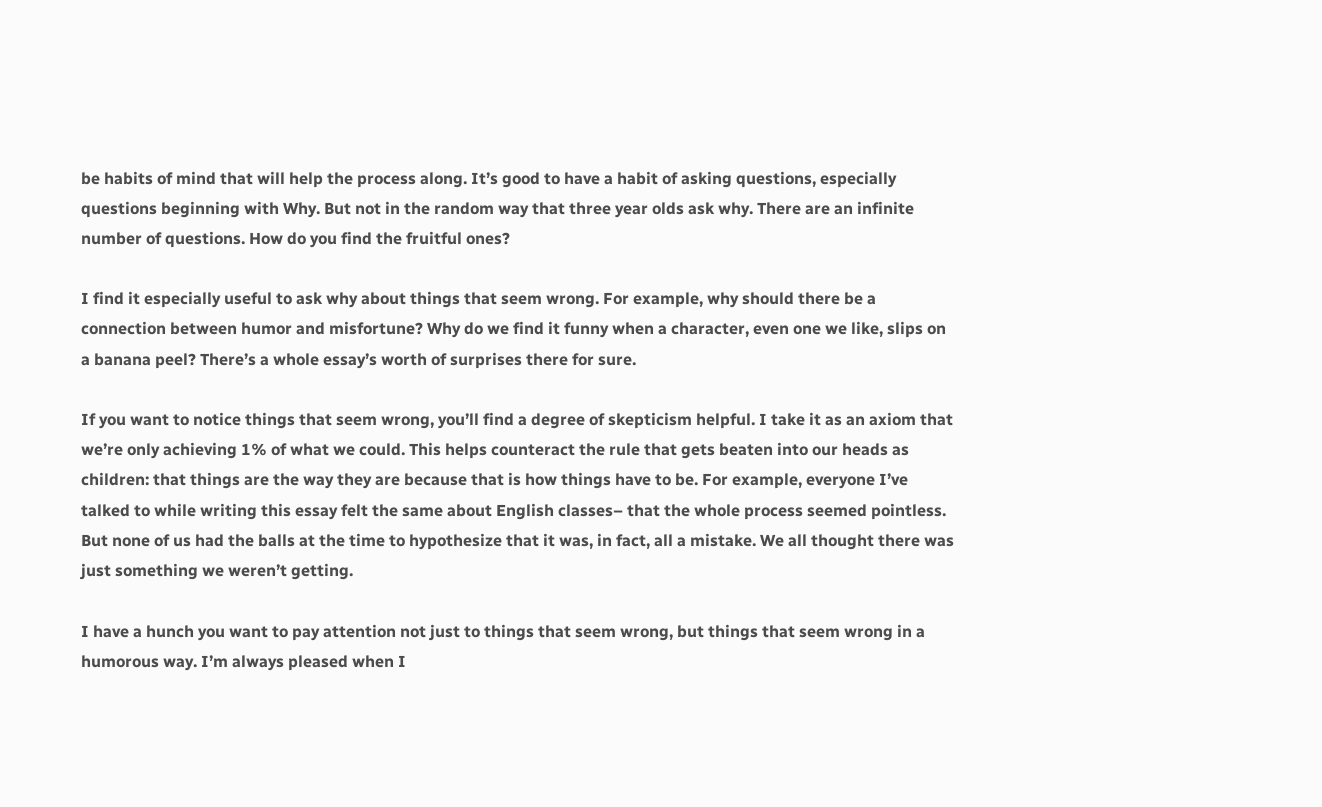be habits of mind that will help the process along. It’s good to have a habit of asking questions, especially questions beginning with Why. But not in the random way that three year olds ask why. There are an infinite number of questions. How do you find the fruitful ones?

I find it especially useful to ask why about things that seem wrong. For example, why should there be a connection between humor and misfortune? Why do we find it funny when a character, even one we like, slips on a banana peel? There’s a whole essay’s worth of surprises there for sure.

If you want to notice things that seem wrong, you’ll find a degree of skepticism helpful. I take it as an axiom that we’re only achieving 1% of what we could. This helps counteract the rule that gets beaten into our heads as children: that things are the way they are because that is how things have to be. For example, everyone I’ve talked to while writing this essay felt the same about English classes– that the whole process seemed pointless. But none of us had the balls at the time to hypothesize that it was, in fact, all a mistake. We all thought there was just something we weren’t getting.

I have a hunch you want to pay attention not just to things that seem wrong, but things that seem wrong in a humorous way. I’m always pleased when I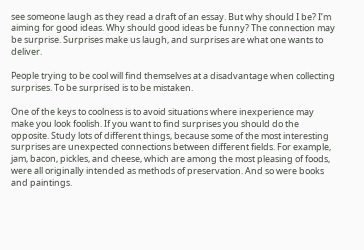see someone laugh as they read a draft of an essay. But why should I be? I’m aiming for good ideas. Why should good ideas be funny? The connection may be surprise. Surprises make us laugh, and surprises are what one wants to deliver.

People trying to be cool will find themselves at a disadvantage when collecting surprises. To be surprised is to be mistaken.

One of the keys to coolness is to avoid situations where inexperience may make you look foolish. If you want to find surprises you should do the opposite. Study lots of different things, because some of the most interesting surprises are unexpected connections between different fields. For example, jam, bacon, pickles, and cheese, which are among the most pleasing of foods, were all originally intended as methods of preservation. And so were books and paintings.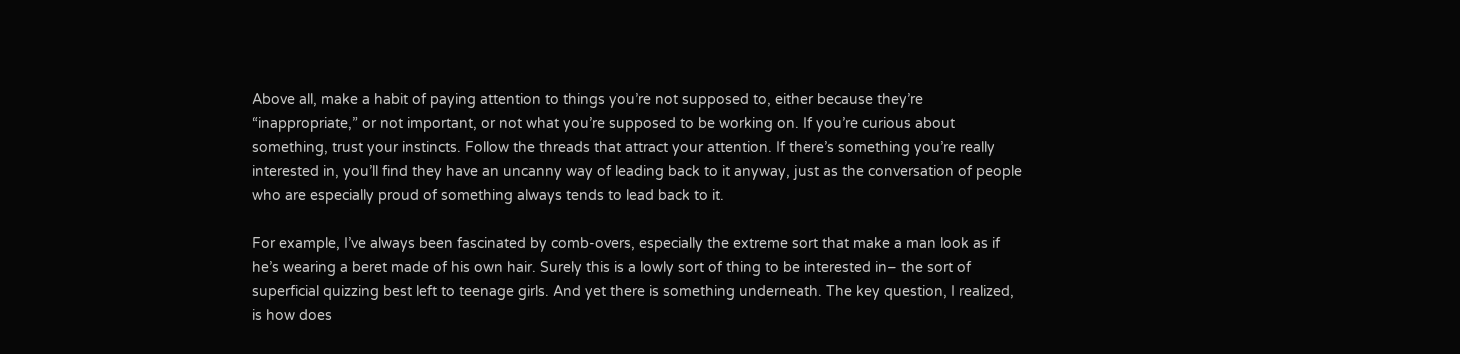Above all, make a habit of paying attention to things you’re not supposed to, either because they’re “inappropriate,” or not important, or not what you’re supposed to be working on. If you’re curious about something, trust your instincts. Follow the threads that attract your attention. If there’s something you’re really interested in, you’ll find they have an uncanny way of leading back to it anyway, just as the conversation of people who are especially proud of something always tends to lead back to it.

For example, I’ve always been fascinated by comb-overs, especially the extreme sort that make a man look as if he’s wearing a beret made of his own hair. Surely this is a lowly sort of thing to be interested in– the sort of superficial quizzing best left to teenage girls. And yet there is something underneath. The key question, I realized, is how does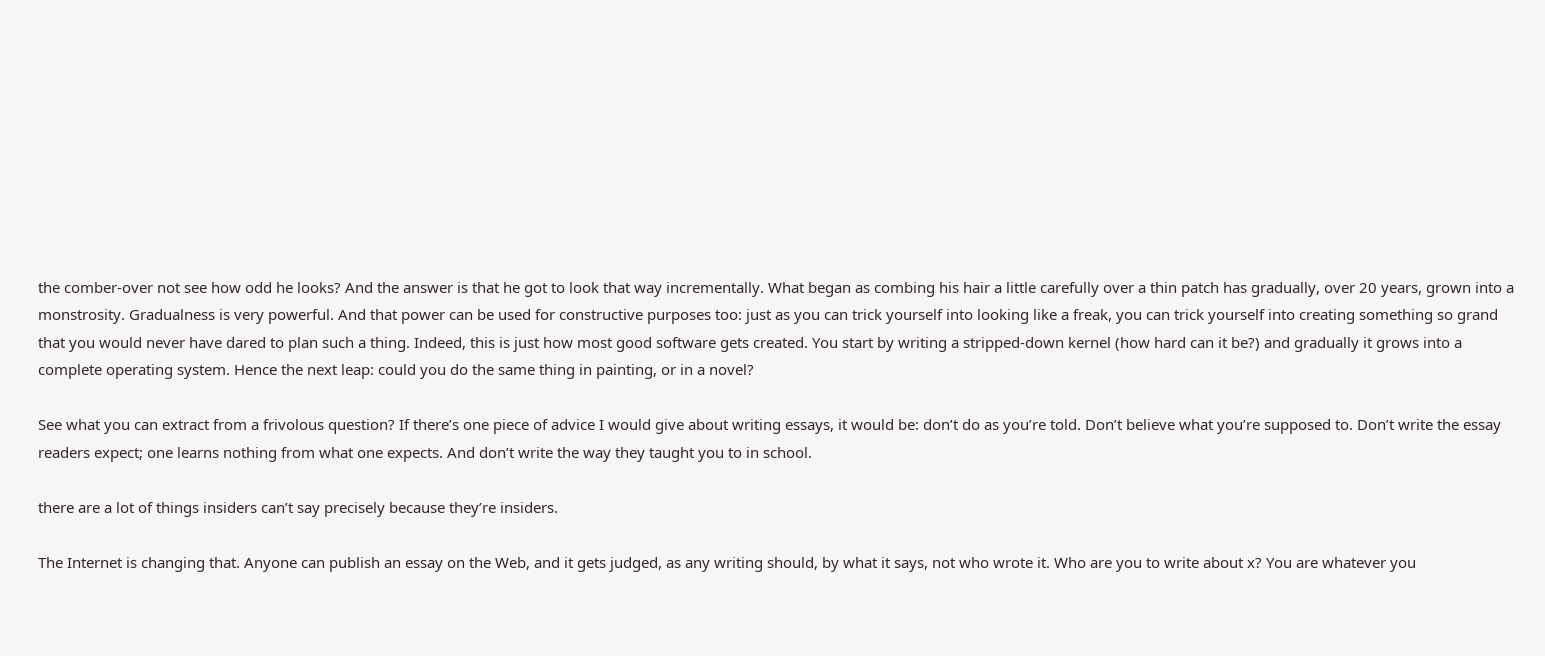the comber-over not see how odd he looks? And the answer is that he got to look that way incrementally. What began as combing his hair a little carefully over a thin patch has gradually, over 20 years, grown into a monstrosity. Gradualness is very powerful. And that power can be used for constructive purposes too: just as you can trick yourself into looking like a freak, you can trick yourself into creating something so grand that you would never have dared to plan such a thing. Indeed, this is just how most good software gets created. You start by writing a stripped-down kernel (how hard can it be?) and gradually it grows into a complete operating system. Hence the next leap: could you do the same thing in painting, or in a novel?

See what you can extract from a frivolous question? If there’s one piece of advice I would give about writing essays, it would be: don’t do as you’re told. Don’t believe what you’re supposed to. Don’t write the essay readers expect; one learns nothing from what one expects. And don’t write the way they taught you to in school.

there are a lot of things insiders can’t say precisely because they’re insiders.

The Internet is changing that. Anyone can publish an essay on the Web, and it gets judged, as any writing should, by what it says, not who wrote it. Who are you to write about x? You are whatever you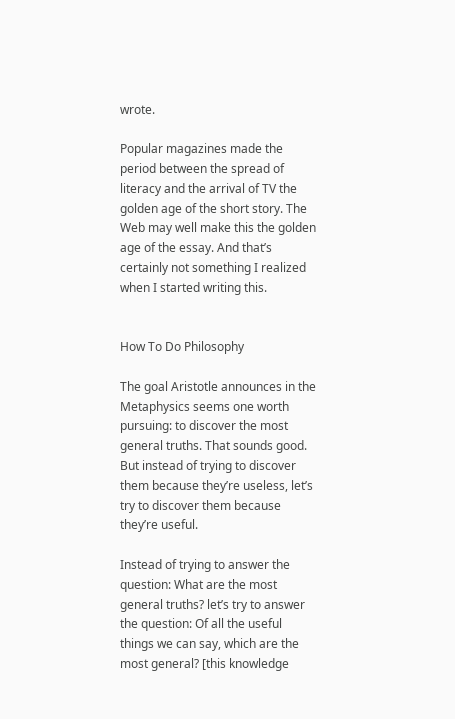wrote.

Popular magazines made the period between the spread of literacy and the arrival of TV the golden age of the short story. The Web may well make this the golden age of the essay. And that’s certainly not something I realized when I started writing this.


How To Do Philosophy

The goal Aristotle announces in the Metaphysics seems one worth pursuing: to discover the most general truths. That sounds good. But instead of trying to discover them because they’re useless, let’s try to discover them because they’re useful.

Instead of trying to answer the question: What are the most general truths? let’s try to answer the question: Of all the useful things we can say, which are the most general? [this knowledge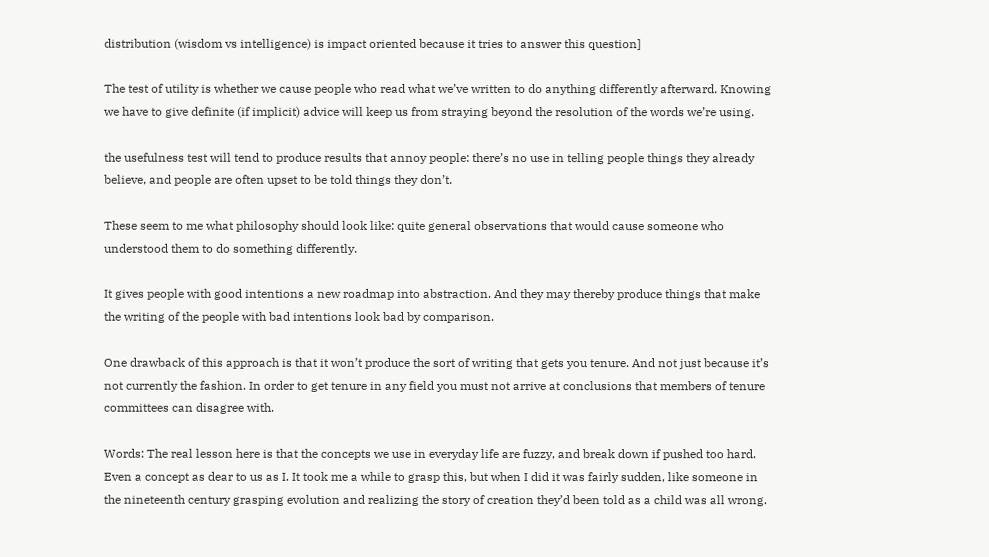distribution (wisdom vs intelligence) is impact oriented because it tries to answer this question]

The test of utility is whether we cause people who read what we’ve written to do anything differently afterward. Knowing we have to give definite (if implicit) advice will keep us from straying beyond the resolution of the words we’re using.

the usefulness test will tend to produce results that annoy people: there’s no use in telling people things they already believe, and people are often upset to be told things they don’t.

These seem to me what philosophy should look like: quite general observations that would cause someone who understood them to do something differently.

It gives people with good intentions a new roadmap into abstraction. And they may thereby produce things that make the writing of the people with bad intentions look bad by comparison.

One drawback of this approach is that it won’t produce the sort of writing that gets you tenure. And not just because it’s not currently the fashion. In order to get tenure in any field you must not arrive at conclusions that members of tenure committees can disagree with.

Words: The real lesson here is that the concepts we use in everyday life are fuzzy, and break down if pushed too hard. Even a concept as dear to us as I. It took me a while to grasp this, but when I did it was fairly sudden, like someone in the nineteenth century grasping evolution and realizing the story of creation they’d been told as a child was all wrong.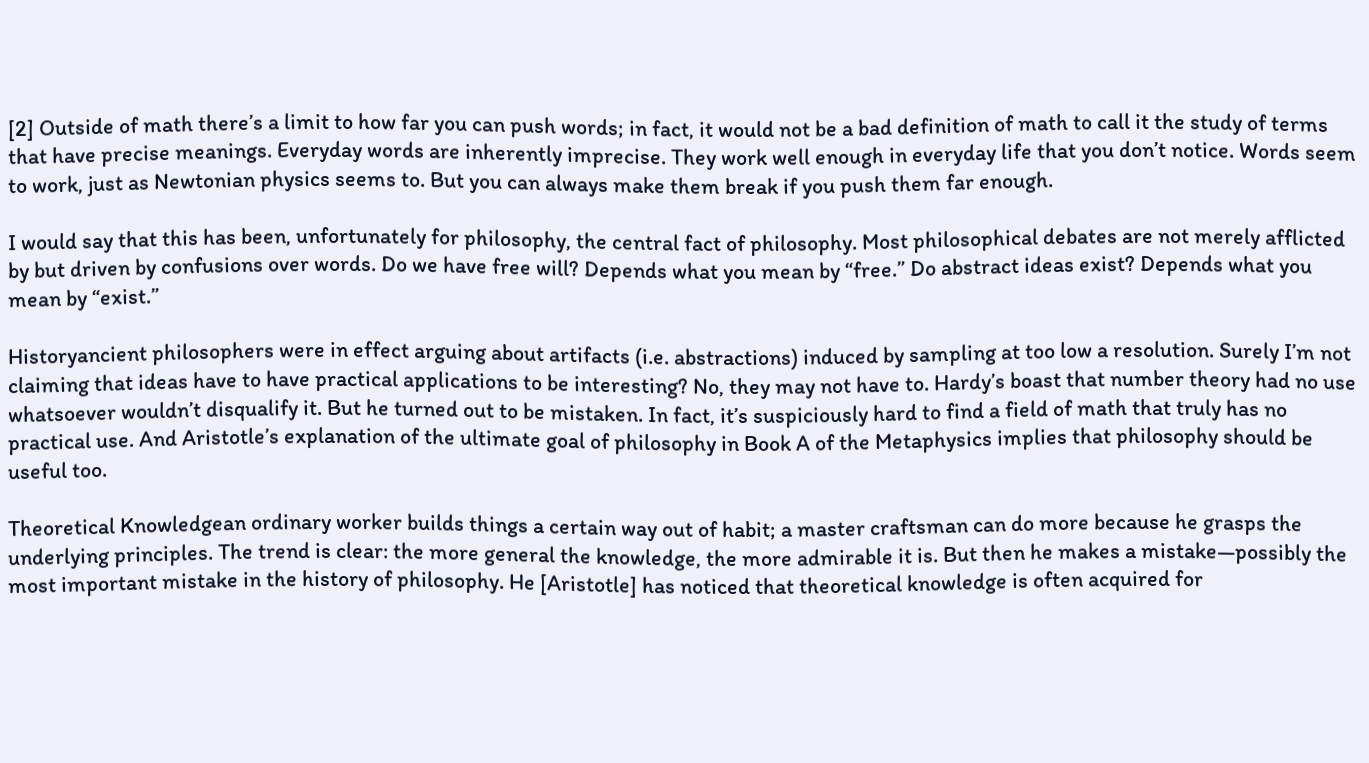[2] Outside of math there’s a limit to how far you can push words; in fact, it would not be a bad definition of math to call it the study of terms that have precise meanings. Everyday words are inherently imprecise. They work well enough in everyday life that you don’t notice. Words seem to work, just as Newtonian physics seems to. But you can always make them break if you push them far enough.

I would say that this has been, unfortunately for philosophy, the central fact of philosophy. Most philosophical debates are not merely afflicted by but driven by confusions over words. Do we have free will? Depends what you mean by “free.” Do abstract ideas exist? Depends what you mean by “exist.”

Historyancient philosophers were in effect arguing about artifacts (i.e. abstractions) induced by sampling at too low a resolution. Surely I’m not claiming that ideas have to have practical applications to be interesting? No, they may not have to. Hardy’s boast that number theory had no use whatsoever wouldn’t disqualify it. But he turned out to be mistaken. In fact, it’s suspiciously hard to find a field of math that truly has no practical use. And Aristotle’s explanation of the ultimate goal of philosophy in Book A of the Metaphysics implies that philosophy should be useful too.

Theoretical Knowledgean ordinary worker builds things a certain way out of habit; a master craftsman can do more because he grasps the underlying principles. The trend is clear: the more general the knowledge, the more admirable it is. But then he makes a mistake—possibly the most important mistake in the history of philosophy. He [Aristotle] has noticed that theoretical knowledge is often acquired for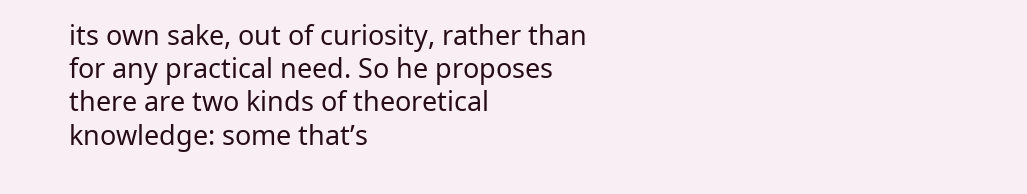its own sake, out of curiosity, rather than for any practical need. So he proposes there are two kinds of theoretical knowledge: some that’s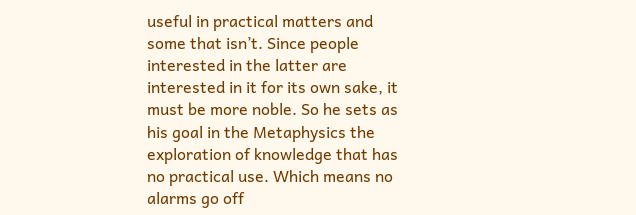useful in practical matters and some that isn’t. Since people interested in the latter are interested in it for its own sake, it must be more noble. So he sets as his goal in the Metaphysics the exploration of knowledge that has no practical use. Which means no alarms go off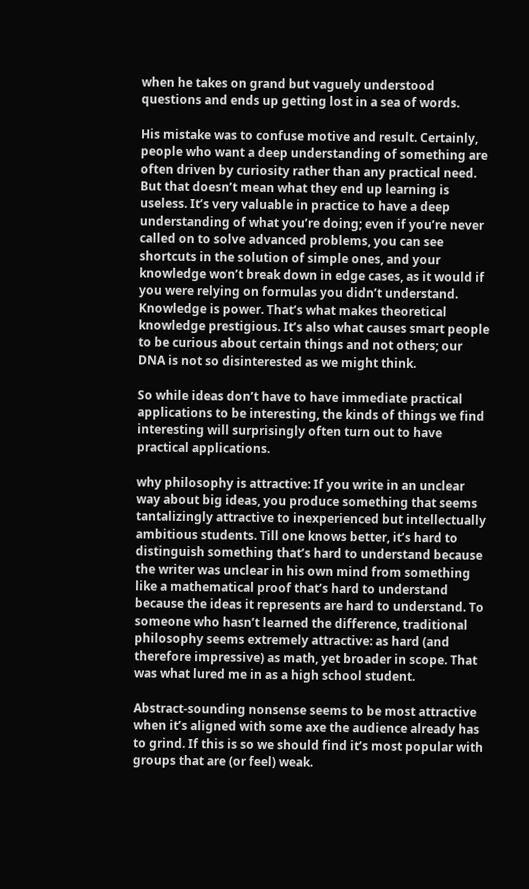when he takes on grand but vaguely understood questions and ends up getting lost in a sea of words.

His mistake was to confuse motive and result. Certainly, people who want a deep understanding of something are often driven by curiosity rather than any practical need. But that doesn’t mean what they end up learning is useless. It’s very valuable in practice to have a deep understanding of what you’re doing; even if you’re never called on to solve advanced problems, you can see shortcuts in the solution of simple ones, and your knowledge won’t break down in edge cases, as it would if you were relying on formulas you didn’t understand. Knowledge is power. That’s what makes theoretical knowledge prestigious. It’s also what causes smart people to be curious about certain things and not others; our DNA is not so disinterested as we might think.

So while ideas don’t have to have immediate practical applications to be interesting, the kinds of things we find interesting will surprisingly often turn out to have practical applications.

why philosophy is attractive: If you write in an unclear way about big ideas, you produce something that seems tantalizingly attractive to inexperienced but intellectually ambitious students. Till one knows better, it’s hard to distinguish something that’s hard to understand because the writer was unclear in his own mind from something like a mathematical proof that’s hard to understand because the ideas it represents are hard to understand. To someone who hasn’t learned the difference, traditional philosophy seems extremely attractive: as hard (and therefore impressive) as math, yet broader in scope. That was what lured me in as a high school student.

Abstract-sounding nonsense seems to be most attractive when it’s aligned with some axe the audience already has to grind. If this is so we should find it’s most popular with groups that are (or feel) weak.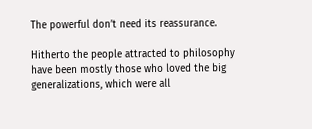The powerful don’t need its reassurance.

Hitherto the people attracted to philosophy have been mostly those who loved the big generalizations, which were all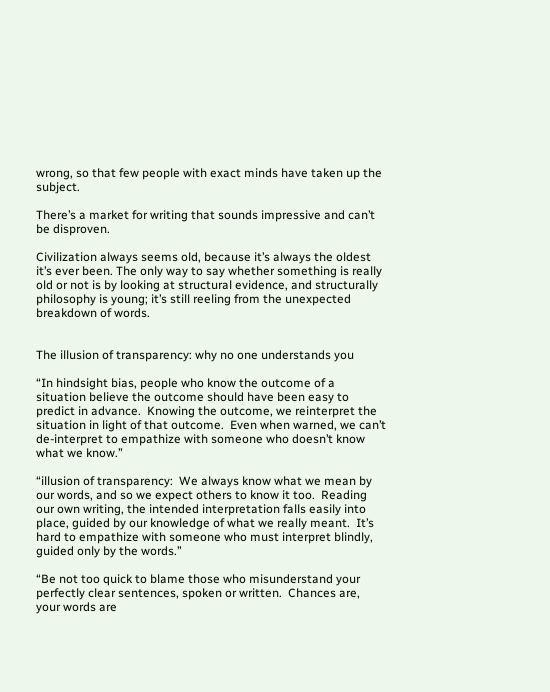wrong, so that few people with exact minds have taken up the subject.

There’s a market for writing that sounds impressive and can’t be disproven.

Civilization always seems old, because it’s always the oldest it’s ever been. The only way to say whether something is really old or not is by looking at structural evidence, and structurally philosophy is young; it’s still reeling from the unexpected breakdown of words.


The illusion of transparency: why no one understands you

“In hindsight bias, people who know the outcome of a situation believe the outcome should have been easy to predict in advance.  Knowing the outcome, we reinterpret the situation in light of that outcome.  Even when warned, we can’t de-interpret to empathize with someone who doesn’t know what we know.”

“illusion of transparency:  We always know what we mean by our words, and so we expect others to know it too.  Reading our own writing, the intended interpretation falls easily into place, guided by our knowledge of what we really meant.  It’s hard to empathize with someone who must interpret blindly, guided only by the words.”

“Be not too quick to blame those who misunderstand your perfectly clear sentences, spoken or written.  Chances are, your words are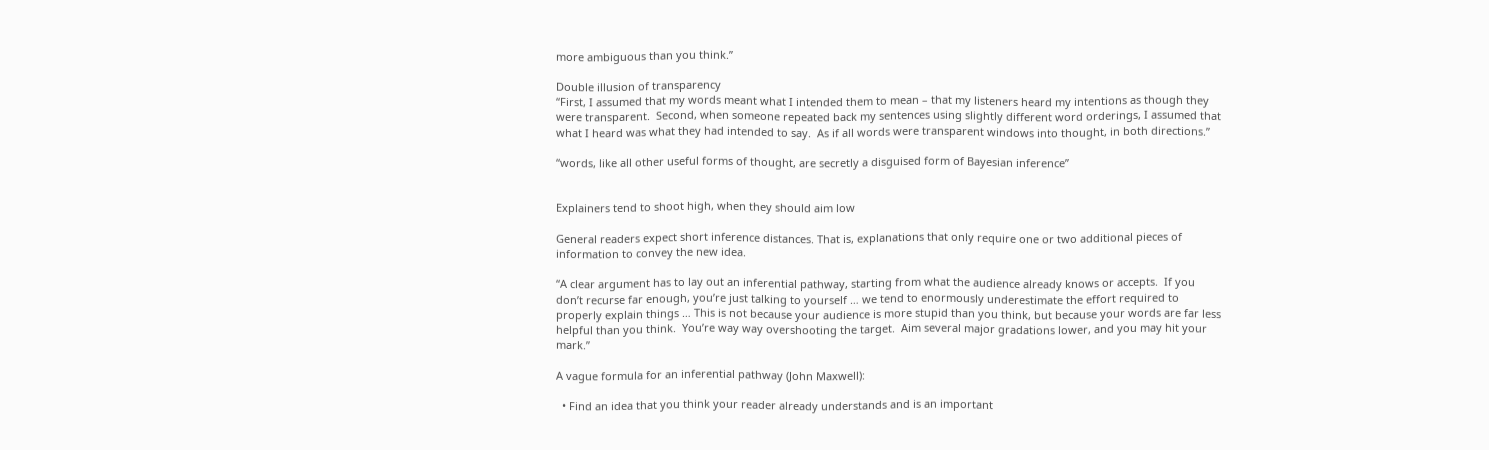more ambiguous than you think.”

Double illusion of transparency
“First, I assumed that my words meant what I intended them to mean – that my listeners heard my intentions as though they were transparent.  Second, when someone repeated back my sentences using slightly different word orderings, I assumed that what I heard was what they had intended to say.  As if all words were transparent windows into thought, in both directions.”

“words, like all other useful forms of thought, are secretly a disguised form of Bayesian inference”


Explainers tend to shoot high, when they should aim low

General readers expect short inference distances. That is, explanations that only require one or two additional pieces of information to convey the new idea.

“A clear argument has to lay out an inferential pathway, starting from what the audience already knows or accepts.  If you don’t recurse far enough, you’re just talking to yourself … we tend to enormously underestimate the effort required to properly explain things … This is not because your audience is more stupid than you think, but because your words are far less helpful than you think.  You’re way way overshooting the target.  Aim several major gradations lower, and you may hit your mark.”

A vague formula for an inferential pathway (John Maxwell):

  • Find an idea that you think your reader already understands and is an important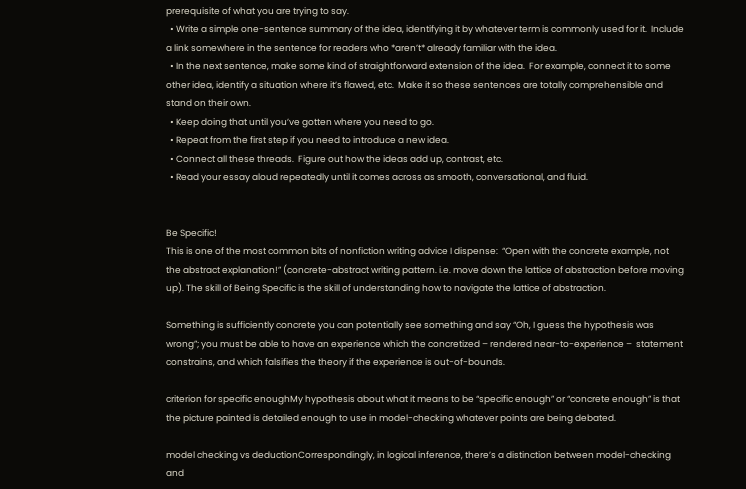prerequisite of what you are trying to say.
  • Write a simple one-sentence summary of the idea, identifying it by whatever term is commonly used for it.  Include a link somewhere in the sentence for readers who *aren’t* already familiar with the idea.
  • In the next sentence, make some kind of straightforward extension of the idea.  For example, connect it to some other idea, identify a situation where it’s flawed, etc.  Make it so these sentences are totally comprehensible and stand on their own.
  • Keep doing that until you’ve gotten where you need to go.
  • Repeat from the first step if you need to introduce a new idea.
  • Connect all these threads.  Figure out how the ideas add up, contrast, etc.
  • Read your essay aloud repeatedly until it comes across as smooth, conversational, and fluid.


Be Specific!
This is one of the most common bits of nonfiction writing advice I dispense:  “Open with the concrete example, not the abstract explanation!” (concrete-abstract writing pattern. i.e. move down the lattice of abstraction before moving up). The skill of Being Specific is the skill of understanding how to navigate the lattice of abstraction.

Something is sufficiently concrete you can potentially see something and say “Oh, I guess the hypothesis was wrong”; you must be able to have an experience which the concretized – rendered near-to-experience –  statement constrains, and which falsifies the theory if the experience is out-of-bounds.

criterion for specific enoughMy hypothesis about what it means to be “specific enough” or “concrete enough” is that the picture painted is detailed enough to use in model-checking whatever points are being debated.

model checking vs deductionCorrespondingly, in logical inference, there’s a distinction between model-checking and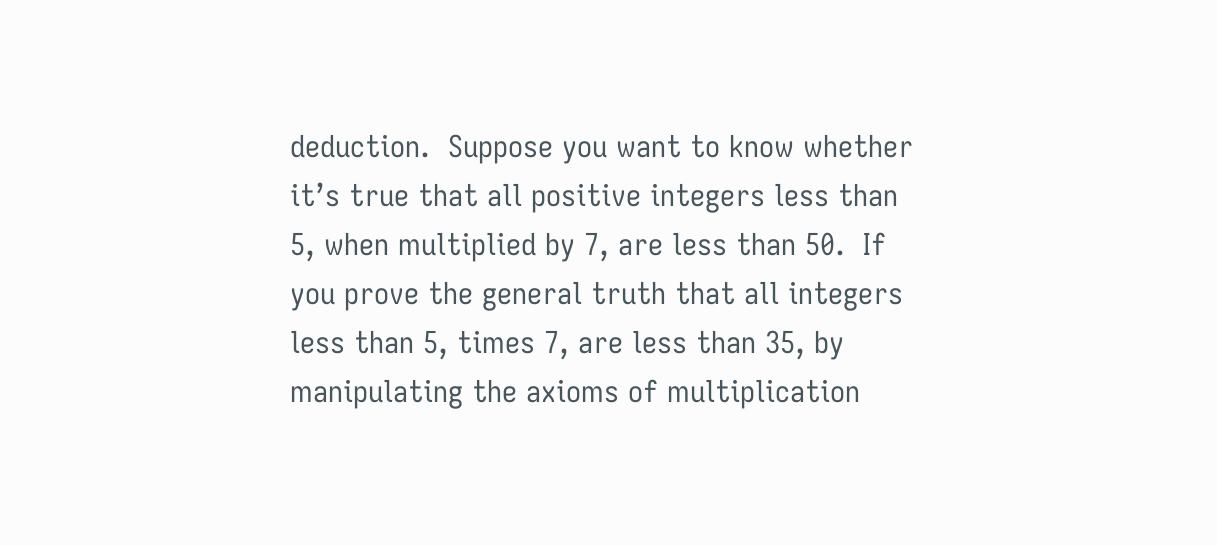deduction.  Suppose you want to know whether it’s true that all positive integers less than 5, when multiplied by 7, are less than 50.  If you prove the general truth that all integers less than 5, times 7, are less than 35, by manipulating the axioms of multiplication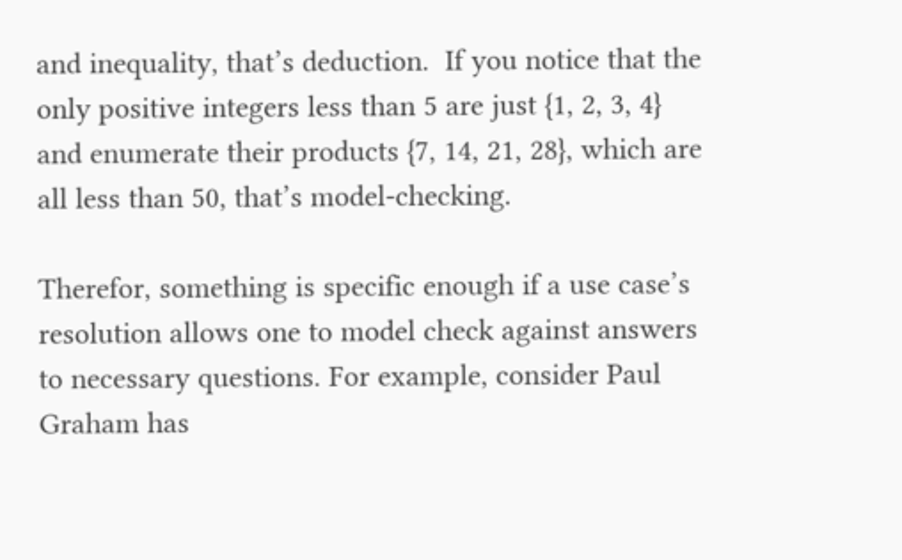and inequality, that’s deduction.  If you notice that the only positive integers less than 5 are just {1, 2, 3, 4} and enumerate their products {7, 14, 21, 28}, which are all less than 50, that’s model-checking.

Therefor, something is specific enough if a use case’s resolution allows one to model check against answers to necessary questions. For example, consider Paul Graham has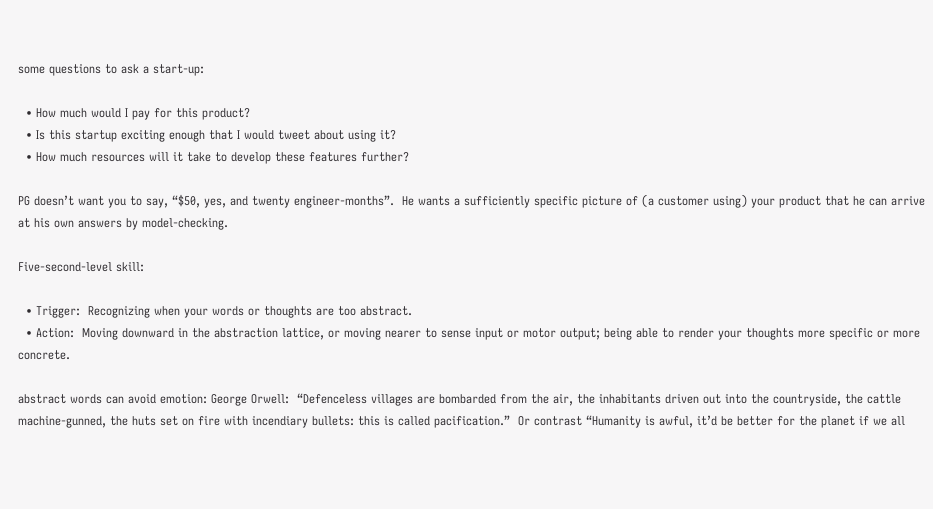some questions to ask a start-up:

  • How much would I pay for this product?
  • Is this startup exciting enough that I would tweet about using it?
  • How much resources will it take to develop these features further?

PG doesn’t want you to say, “$50, yes, and twenty engineer-months”.  He wants a sufficiently specific picture of (a customer using) your product that he can arrive at his own answers by model-checking.

Five-second-level skill:

  • Trigger:  Recognizing when your words or thoughts are too abstract.
  • Action:  Moving downward in the abstraction lattice, or moving nearer to sense input or motor output; being able to render your thoughts more specific or more concrete.

abstract words can avoid emotion: George Orwell:  “Defenceless villages are bombarded from the air, the inhabitants driven out into the countryside, the cattle machine-gunned, the huts set on fire with incendiary bullets: this is called pacification.”  Or contrast “Humanity is awful, it’d be better for the planet if we all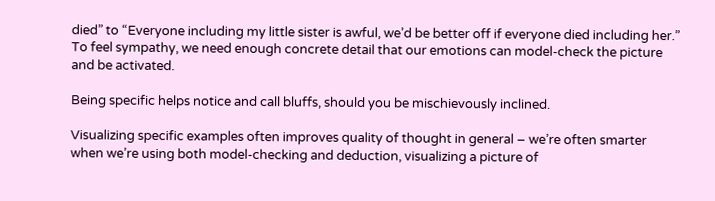died” to “Everyone including my little sister is awful, we’d be better off if everyone died including her.”  To feel sympathy, we need enough concrete detail that our emotions can model-check the picture and be activated.

Being specific helps notice and call bluffs, should you be mischievously inclined.

Visualizing specific examples often improves quality of thought in general – we’re often smarter when we’re using both model-checking and deduction, visualizing a picture of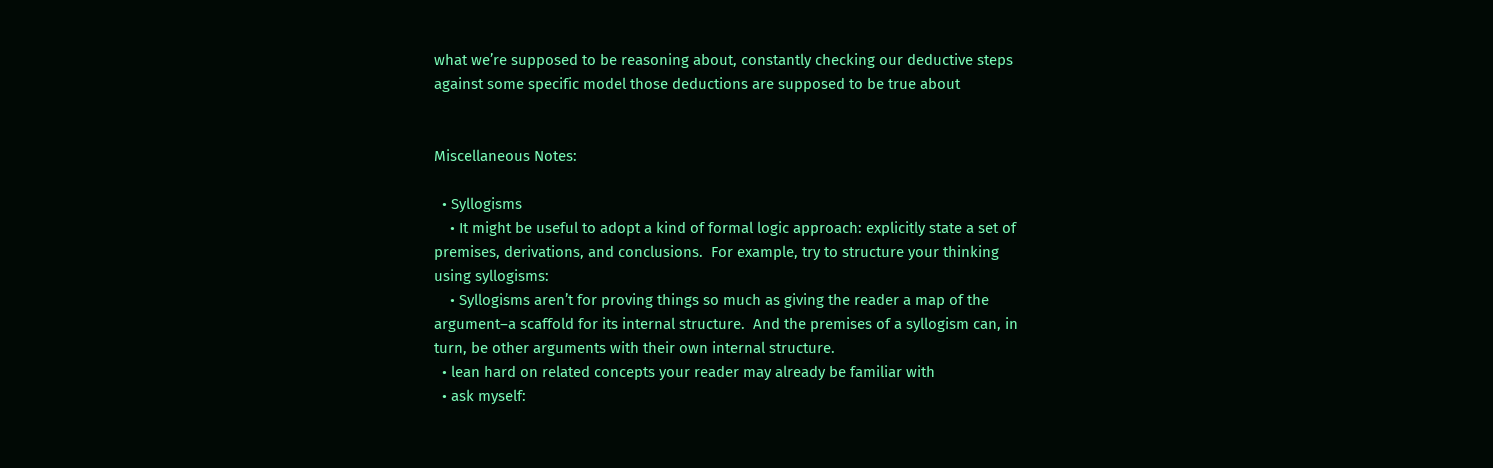what we’re supposed to be reasoning about, constantly checking our deductive steps against some specific model those deductions are supposed to be true about


Miscellaneous Notes:

  • Syllogisms
    • It might be useful to adopt a kind of formal logic approach: explicitly state a set of premises, derivations, and conclusions.  For example, try to structure your thinking using syllogisms:
    • Syllogisms aren’t for proving things so much as giving the reader a map of the argument–a scaffold for its internal structure.  And the premises of a syllogism can, in turn, be other arguments with their own internal structure.
  • lean hard on related concepts your reader may already be familiar with
  • ask myself: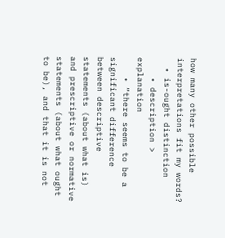how many other possible interpretations fit my words?
  • is-ought distinction
    • description > explanation
    • “there seems to be a significant difference between descriptive statements (about what is) and prescriptive or normative statements (about what ought to be), and that it is not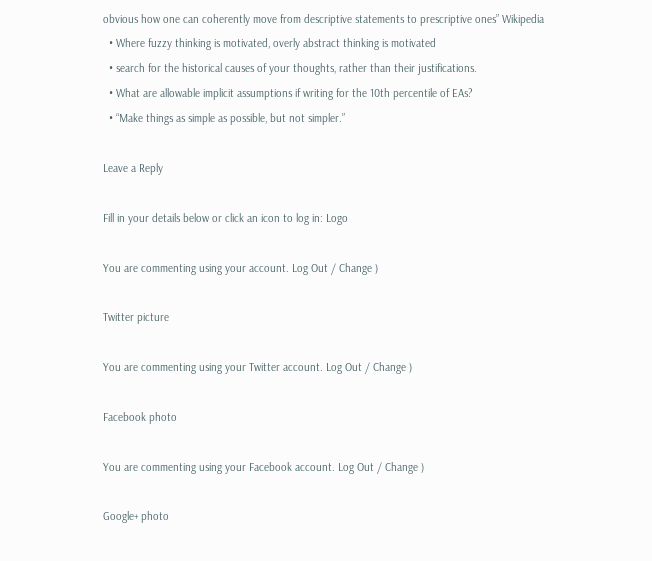obvious how one can coherently move from descriptive statements to prescriptive ones” Wikipedia
  • Where fuzzy thinking is motivated, overly abstract thinking is motivated
  • search for the historical causes of your thoughts, rather than their justifications.
  • What are allowable implicit assumptions if writing for the 10th percentile of EAs?
  • “Make things as simple as possible, but not simpler.”

Leave a Reply

Fill in your details below or click an icon to log in: Logo

You are commenting using your account. Log Out / Change )

Twitter picture

You are commenting using your Twitter account. Log Out / Change )

Facebook photo

You are commenting using your Facebook account. Log Out / Change )

Google+ photo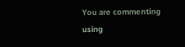You are commenting using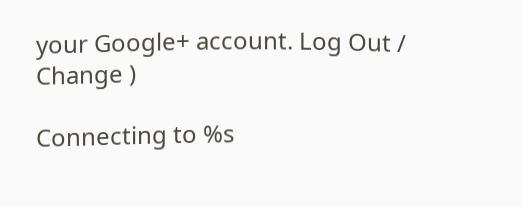your Google+ account. Log Out / Change )

Connecting to %s